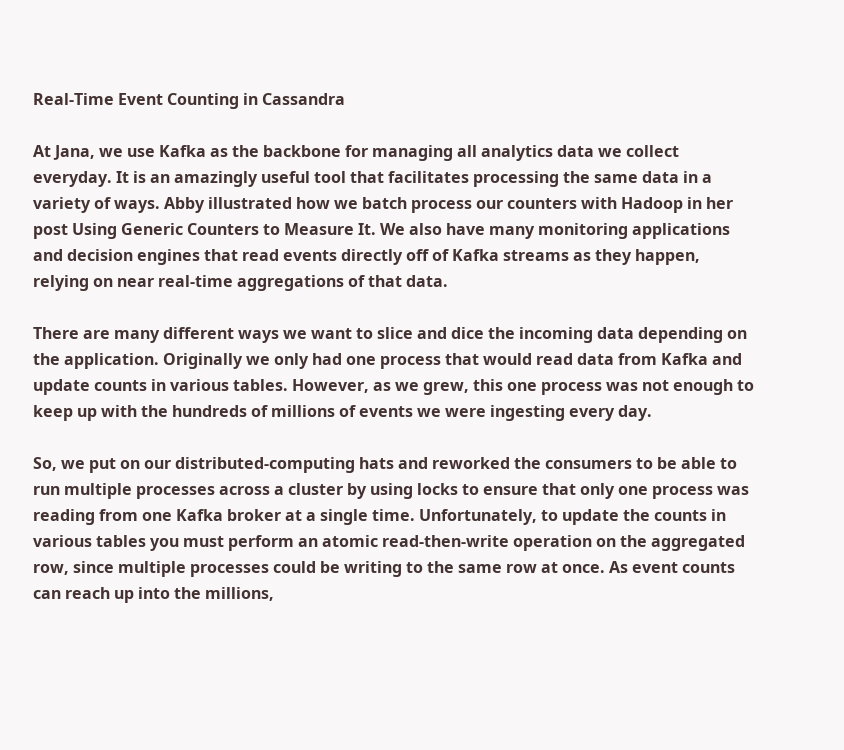Real-Time Event Counting in Cassandra

At Jana, we use Kafka as the backbone for managing all analytics data we collect everyday. It is an amazingly useful tool that facilitates processing the same data in a variety of ways. Abby illustrated how we batch process our counters with Hadoop in her post Using Generic Counters to Measure It. We also have many monitoring applications and decision engines that read events directly off of Kafka streams as they happen, relying on near real-time aggregations of that data.

There are many different ways we want to slice and dice the incoming data depending on the application. Originally we only had one process that would read data from Kafka and update counts in various tables. However, as we grew, this one process was not enough to keep up with the hundreds of millions of events we were ingesting every day.

So, we put on our distributed-computing hats and reworked the consumers to be able to run multiple processes across a cluster by using locks to ensure that only one process was reading from one Kafka broker at a single time. Unfortunately, to update the counts in various tables you must perform an atomic read-then-write operation on the aggregated row, since multiple processes could be writing to the same row at once. As event counts can reach up into the millions,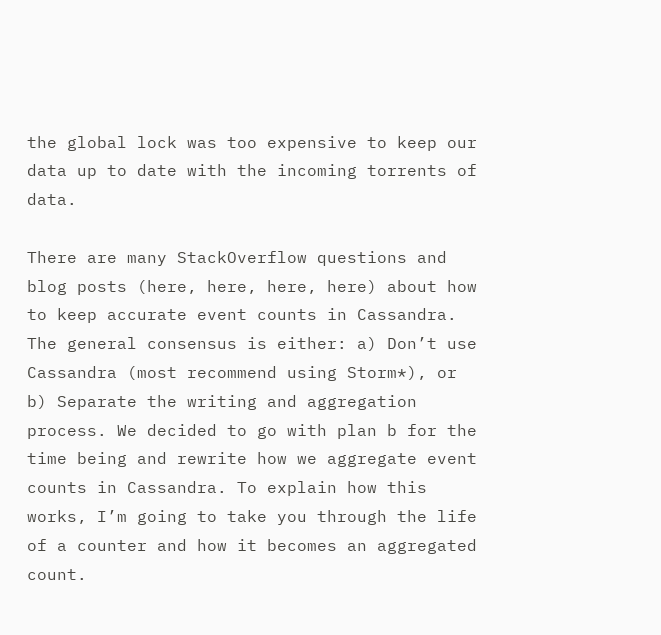the global lock was too expensive to keep our data up to date with the incoming torrents of data.

There are many StackOverflow questions and blog posts (here, here, here, here) about how to keep accurate event counts in Cassandra. The general consensus is either: a) Don’t use Cassandra (most recommend using Storm*), or b) Separate the writing and aggregation process. We decided to go with plan b for the time being and rewrite how we aggregate event counts in Cassandra. To explain how this works, I’m going to take you through the life of a counter and how it becomes an aggregated count.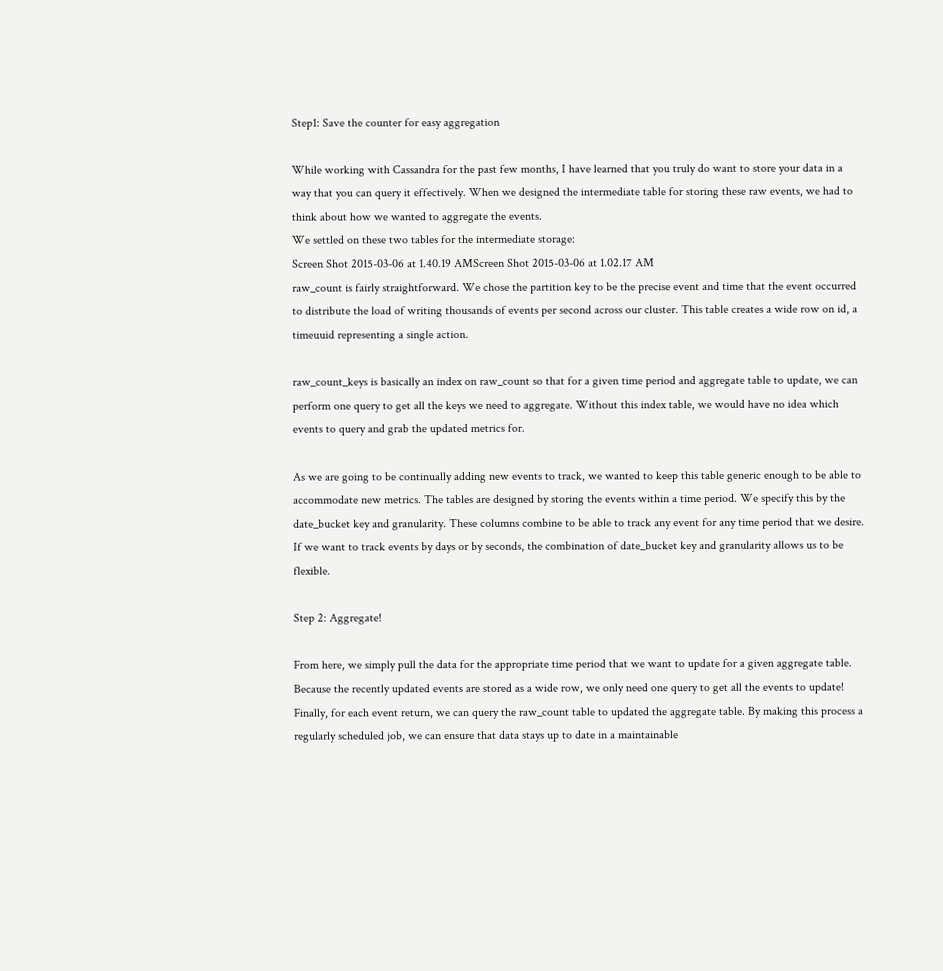Step1: Save the counter for easy aggregation

While working with Cassandra for the past few months, I have learned that you truly do want to store your data in a way that you can query it effectively. When we designed the intermediate table for storing these raw events, we had to think about how we wanted to aggregate the events.
We settled on these two tables for the intermediate storage:
Screen Shot 2015-03-06 at 1.40.19 AMScreen Shot 2015-03-06 at 1.02.17 AM
raw_count is fairly straightforward. We chose the partition key to be the precise event and time that the event occurred to distribute the load of writing thousands of events per second across our cluster. This table creates a wide row on id, a timeuuid representing a single action.

raw_count_keys is basically an index on raw_count so that for a given time period and aggregate table to update, we can perform one query to get all the keys we need to aggregate. Without this index table, we would have no idea which events to query and grab the updated metrics for.

As we are going to be continually adding new events to track, we wanted to keep this table generic enough to be able to accommodate new metrics. The tables are designed by storing the events within a time period. We specify this by the date_bucket key and granularity. These columns combine to be able to track any event for any time period that we desire. If we want to track events by days or by seconds, the combination of date_bucket key and granularity allows us to be flexible.

Step 2: Aggregate!

From here, we simply pull the data for the appropriate time period that we want to update for a given aggregate table. Because the recently updated events are stored as a wide row, we only need one query to get all the events to update! Finally, for each event return, we can query the raw_count table to updated the aggregate table. By making this process a regularly scheduled job, we can ensure that data stays up to date in a maintainable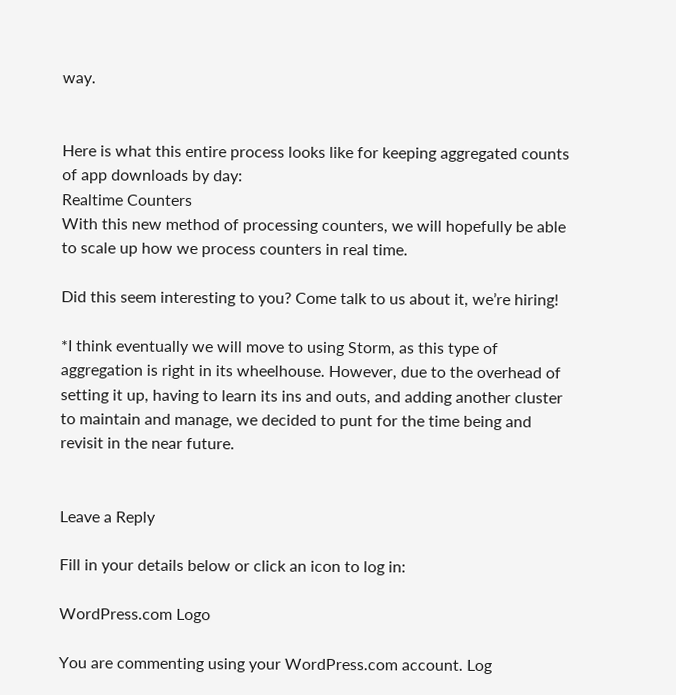way.


Here is what this entire process looks like for keeping aggregated counts of app downloads by day:
Realtime Counters
With this new method of processing counters, we will hopefully be able to scale up how we process counters in real time.

Did this seem interesting to you? Come talk to us about it, we’re hiring!

*I think eventually we will move to using Storm, as this type of aggregation is right in its wheelhouse. However, due to the overhead of setting it up, having to learn its ins and outs, and adding another cluster to maintain and manage, we decided to punt for the time being and revisit in the near future.


Leave a Reply

Fill in your details below or click an icon to log in:

WordPress.com Logo

You are commenting using your WordPress.com account. Log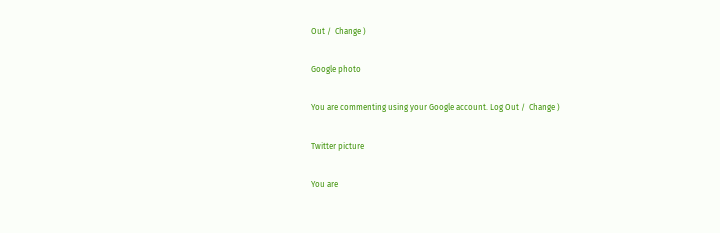Out /  Change )

Google photo

You are commenting using your Google account. Log Out /  Change )

Twitter picture

You are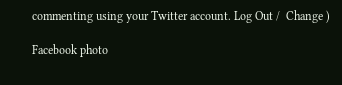commenting using your Twitter account. Log Out /  Change )

Facebook photo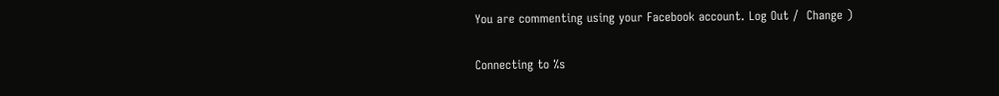You are commenting using your Facebook account. Log Out /  Change )

Connecting to %s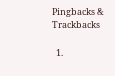Pingbacks & Trackbacks

  1.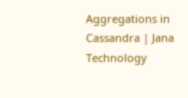Aggregations in Cassandra | Jana Technology